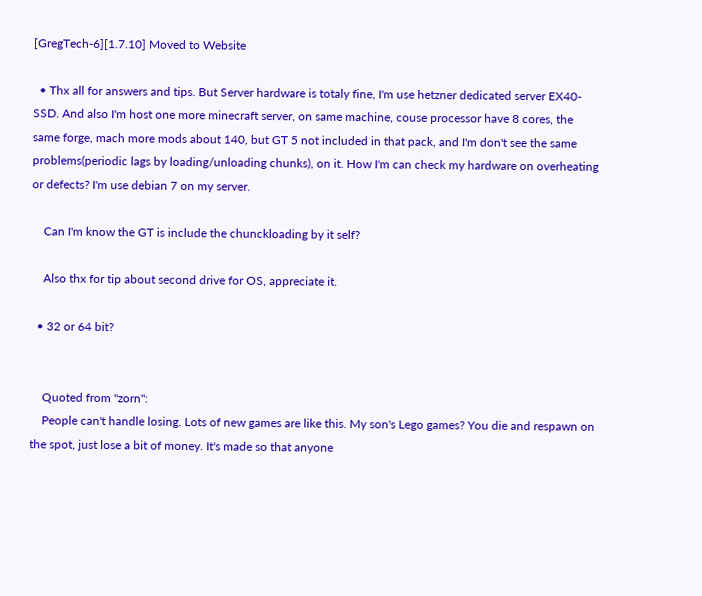[GregTech-6][1.7.10] Moved to Website

  • Thx all for answers and tips. But Server hardware is totaly fine, I'm use hetzner dedicated server EX40-SSD. And also I'm host one more minecraft server, on same machine, couse processor have 8 cores, the same forge, mach more mods about 140, but GT 5 not included in that pack, and I'm don't see the same problems(periodic lags by loading/unloading chunks), on it. How I'm can check my hardware on overheating or defects? I'm use debian 7 on my server.

    Can I'm know the GT is include the chunckloading by it self?

    Also thx for tip about second drive for OS, appreciate it.

  • 32 or 64 bit?


    Quoted from "zorn":
    People can't handle losing. Lots of new games are like this. My son's Lego games? You die and respawn on the spot, just lose a bit of money. It's made so that anyone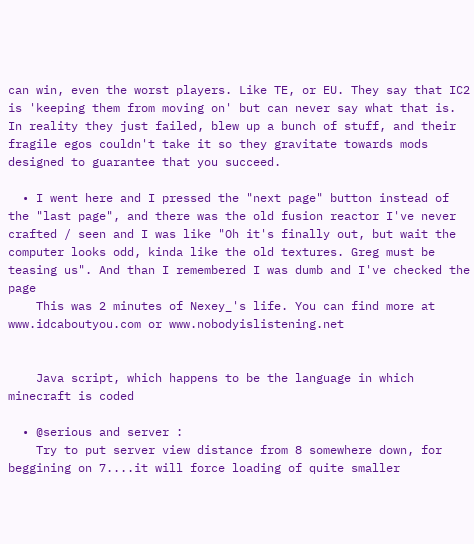can win, even the worst players. Like TE, or EU. They say that IC2 is 'keeping them from moving on' but can never say what that is. In reality they just failed, blew up a bunch of stuff, and their fragile egos couldn't take it so they gravitate towards mods designed to guarantee that you succeed.

  • I went here and I pressed the "next page" button instead of the "last page", and there was the old fusion reactor I've never crafted / seen and I was like "Oh it's finally out, but wait the computer looks odd, kinda like the old textures. Greg must be teasing us". And than I remembered I was dumb and I've checked the page
    This was 2 minutes of Nexey_'s life. You can find more at www.idcaboutyou.com or www.nobodyislistening.net


    Java script, which happens to be the language in which minecraft is coded

  • @serious and server :
    Try to put server view distance from 8 somewhere down, for beggining on 7....it will force loading of quite smaller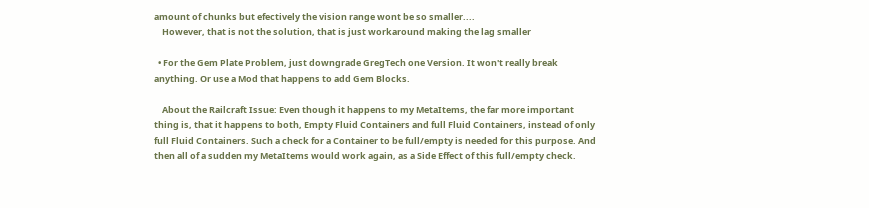amount of chunks but efectively the vision range wont be so smaller....
    However, that is not the solution, that is just workaround making the lag smaller

  • For the Gem Plate Problem, just downgrade GregTech one Version. It won't really break anything. Or use a Mod that happens to add Gem Blocks.

    About the Railcraft Issue: Even though it happens to my MetaItems, the far more important thing is, that it happens to both, Empty Fluid Containers and full Fluid Containers, instead of only full Fluid Containers. Such a check for a Container to be full/empty is needed for this purpose. And then all of a sudden my MetaItems would work again, as a Side Effect of this full/empty check.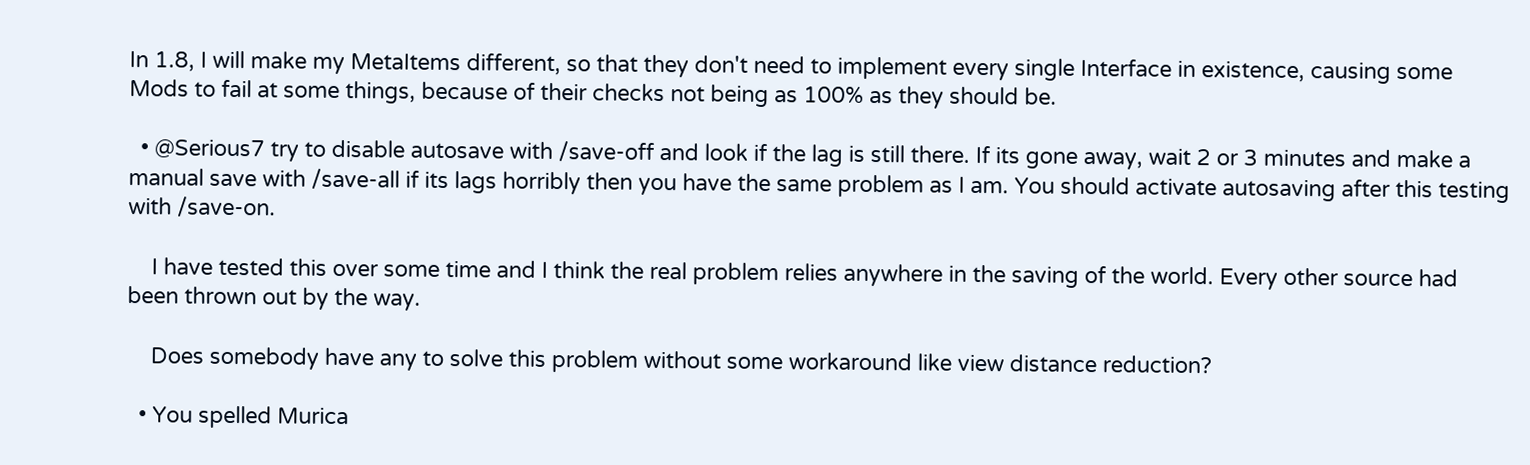In 1.8, I will make my MetaItems different, so that they don't need to implement every single Interface in existence, causing some Mods to fail at some things, because of their checks not being as 100% as they should be.

  • @Serious7 try to disable autosave with /save-off and look if the lag is still there. If its gone away, wait 2 or 3 minutes and make a manual save with /save-all if its lags horribly then you have the same problem as I am. You should activate autosaving after this testing with /save-on.

    I have tested this over some time and I think the real problem relies anywhere in the saving of the world. Every other source had been thrown out by the way.

    Does somebody have any to solve this problem without some workaround like view distance reduction?

  • You spelled Murica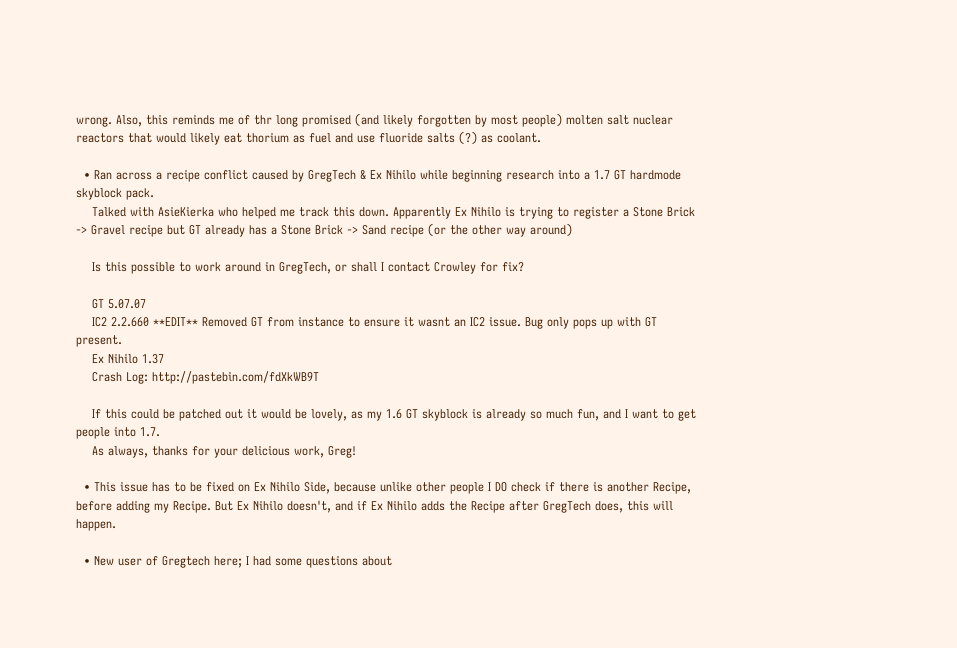wrong. Also, this reminds me of thr long promised (and likely forgotten by most people) molten salt nuclear reactors that would likely eat thorium as fuel and use fluoride salts (?) as coolant.

  • Ran across a recipe conflict caused by GregTech & Ex Nihilo while beginning research into a 1.7 GT hardmode skyblock pack.
    Talked with AsieKierka who helped me track this down. Apparently Ex Nihilo is trying to register a Stone Brick -> Gravel recipe but GT already has a Stone Brick -> Sand recipe (or the other way around)

    Is this possible to work around in GregTech, or shall I contact Crowley for fix?

    GT 5.07.07
    IC2 2.2.660 **EDIT** Removed GT from instance to ensure it wasnt an IC2 issue. Bug only pops up with GT present.
    Ex Nihilo 1.37
    Crash Log: http://pastebin.com/fdXkWB9T

    If this could be patched out it would be lovely, as my 1.6 GT skyblock is already so much fun, and I want to get people into 1.7.
    As always, thanks for your delicious work, Greg!

  • This issue has to be fixed on Ex Nihilo Side, because unlike other people I DO check if there is another Recipe, before adding my Recipe. But Ex Nihilo doesn't, and if Ex Nihilo adds the Recipe after GregTech does, this will happen.

  • New user of Gregtech here; I had some questions about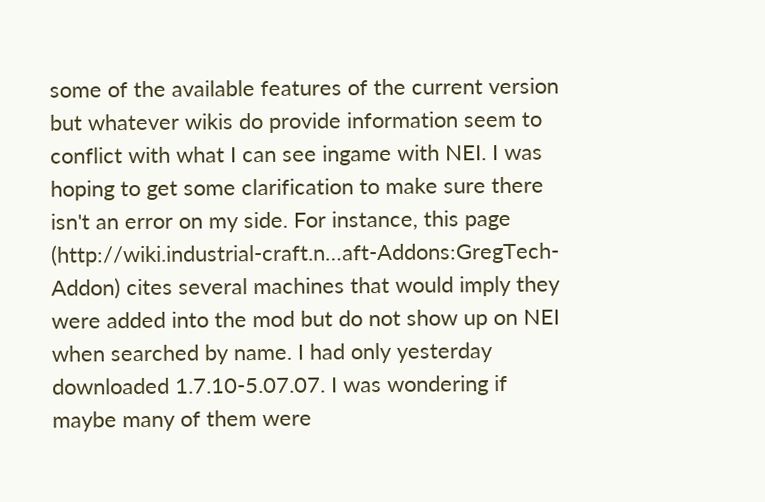some of the available features of the current version but whatever wikis do provide information seem to conflict with what I can see ingame with NEI. I was hoping to get some clarification to make sure there isn't an error on my side. For instance, this page (http://wiki.industrial-craft.n…aft-Addons:GregTech-Addon) cites several machines that would imply they were added into the mod but do not show up on NEI when searched by name. I had only yesterday downloaded 1.7.10-5.07.07. I was wondering if maybe many of them were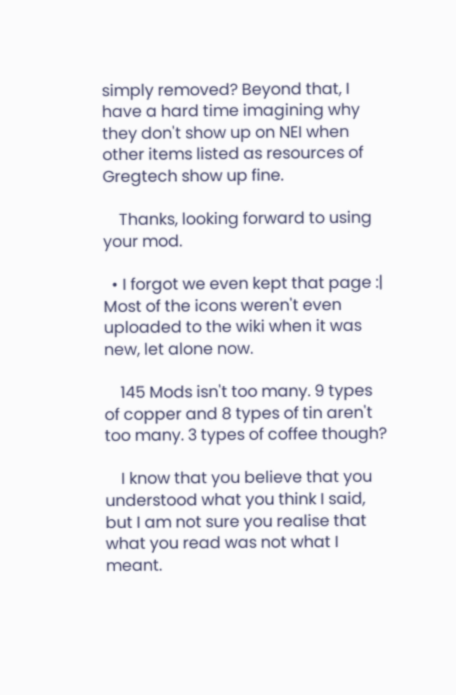simply removed? Beyond that, I have a hard time imagining why they don't show up on NEI when other items listed as resources of Gregtech show up fine.

    Thanks, looking forward to using your mod.

  • I forgot we even kept that page :| Most of the icons weren't even uploaded to the wiki when it was new, let alone now.

    145 Mods isn't too many. 9 types of copper and 8 types of tin aren't too many. 3 types of coffee though?

    I know that you believe that you understood what you think I said, but I am not sure you realise that what you read was not what I meant.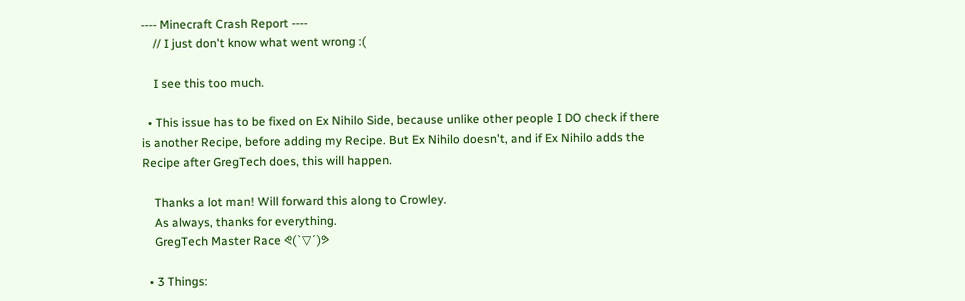---- Minecraft Crash Report ----
    // I just don't know what went wrong :(

    I see this too much.

  • This issue has to be fixed on Ex Nihilo Side, because unlike other people I DO check if there is another Recipe, before adding my Recipe. But Ex Nihilo doesn't, and if Ex Nihilo adds the Recipe after GregTech does, this will happen.

    Thanks a lot man! Will forward this along to Crowley.
    As always, thanks for everything.
    GregTech Master Race ᕙ(`▽´)ᕗ

  • 3 Things: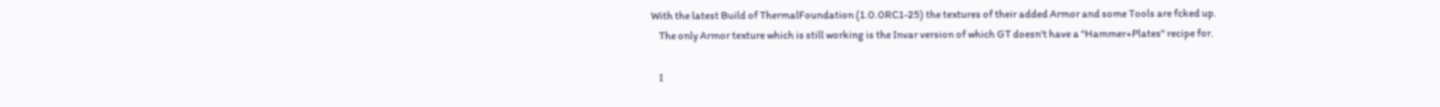With the latest Build of ThermalFoundation (1.0.0RC1-25) the textures of their added Armor and some Tools are fcked up.
    The only Armor texture which is still working is the Invar version of which GT doesn't have a "Hammer+Plates" recipe for.

    I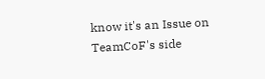know it's an Issue on TeamCoF's side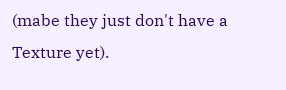(mabe they just don't have a Texture yet).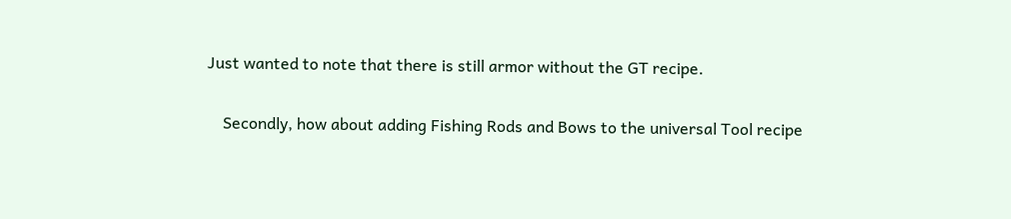Just wanted to note that there is still armor without the GT recipe.

    Secondly, how about adding Fishing Rods and Bows to the universal Tool recipe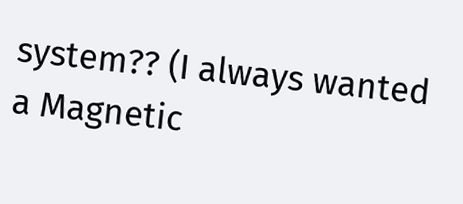system?? (I always wanted a Magnetic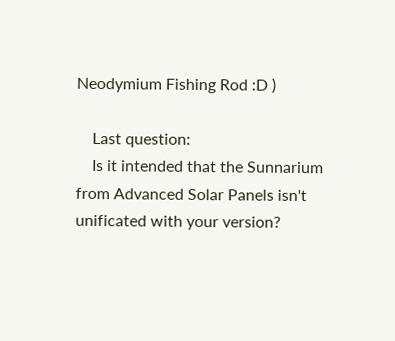Neodymium Fishing Rod :D )

    Last question:
    Is it intended that the Sunnarium from Advanced Solar Panels isn't unificated with your version?